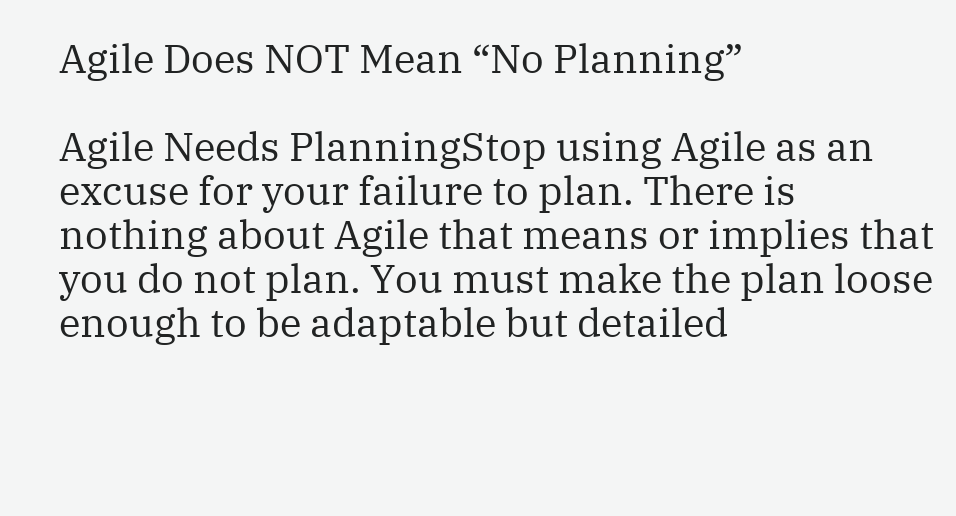Agile Does NOT Mean “No Planning”

Agile Needs PlanningStop using Agile as an excuse for your failure to plan. There is nothing about Agile that means or implies that you do not plan. You must make the plan loose enough to be adaptable but detailed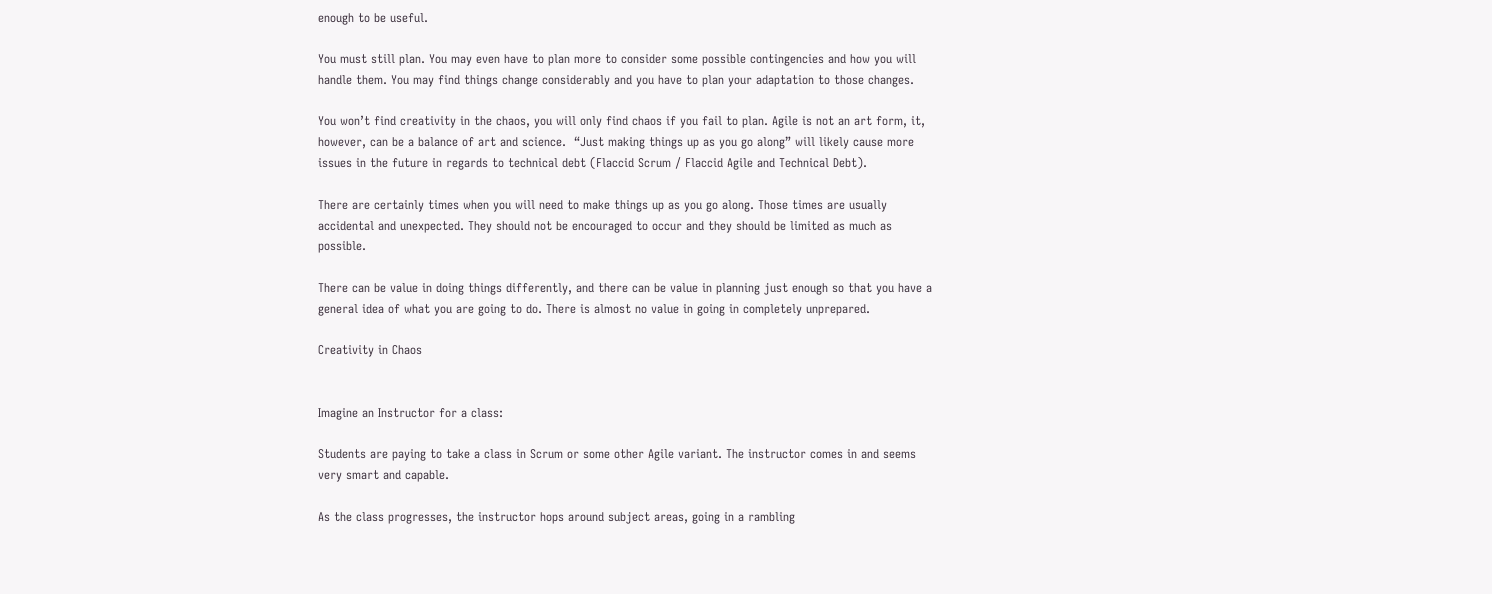enough to be useful.

You must still plan. You may even have to plan more to consider some possible contingencies and how you will handle them. You may find things change considerably and you have to plan your adaptation to those changes.

You won’t find creativity in the chaos, you will only find chaos if you fail to plan. Agile is not an art form, it, however, can be a balance of art and science.  “Just making things up as you go along” will likely cause more issues in the future in regards to technical debt (Flaccid Scrum / Flaccid Agile and Technical Debt).

There are certainly times when you will need to make things up as you go along. Those times are usually accidental and unexpected. They should not be encouraged to occur and they should be limited as much as possible.

There can be value in doing things differently, and there can be value in planning just enough so that you have a general idea of what you are going to do. There is almost no value in going in completely unprepared.

Creativity in Chaos


Imagine an Instructor for a class:

Students are paying to take a class in Scrum or some other Agile variant. The instructor comes in and seems very smart and capable.

As the class progresses, the instructor hops around subject areas, going in a rambling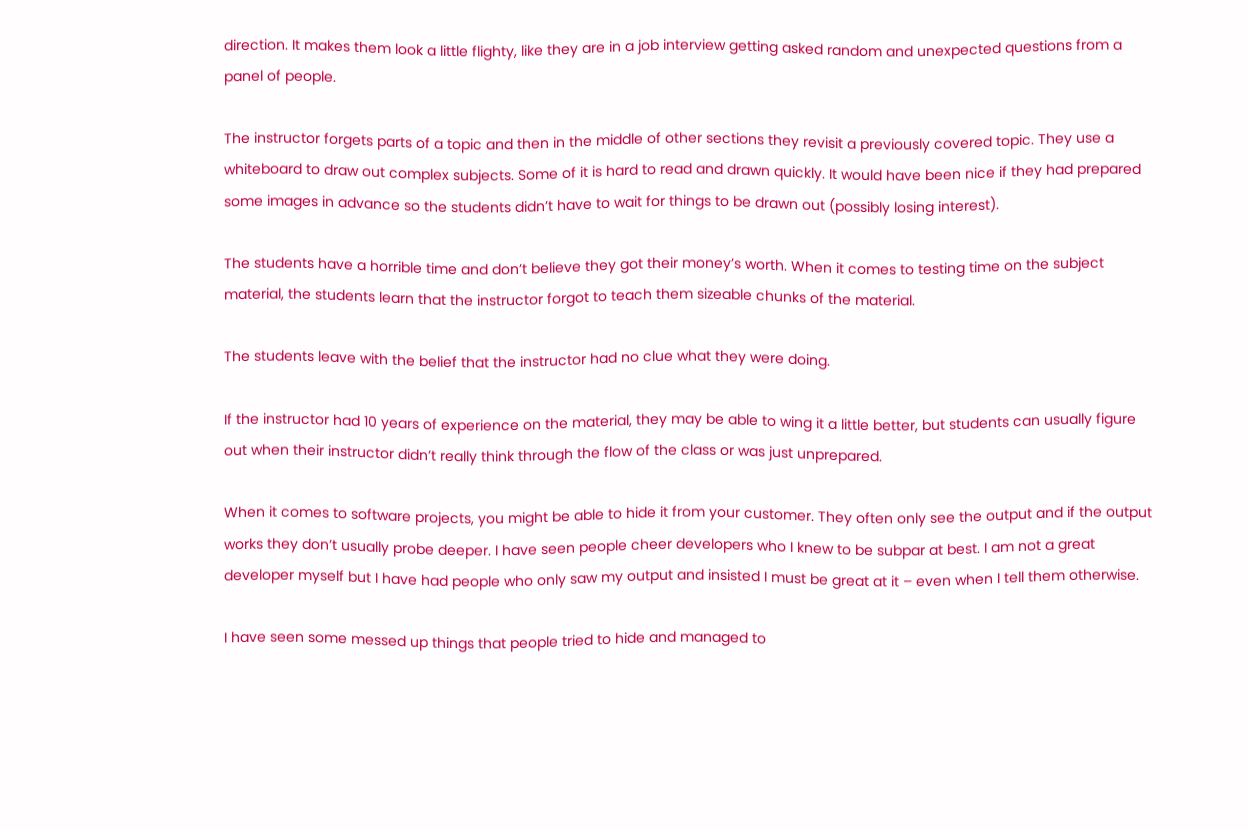direction. It makes them look a little flighty, like they are in a job interview getting asked random and unexpected questions from a panel of people.

The instructor forgets parts of a topic and then in the middle of other sections they revisit a previously covered topic. They use a whiteboard to draw out complex subjects. Some of it is hard to read and drawn quickly. It would have been nice if they had prepared some images in advance so the students didn’t have to wait for things to be drawn out (possibly losing interest).

The students have a horrible time and don’t believe they got their money’s worth. When it comes to testing time on the subject material, the students learn that the instructor forgot to teach them sizeable chunks of the material.

The students leave with the belief that the instructor had no clue what they were doing.

If the instructor had 10 years of experience on the material, they may be able to wing it a little better, but students can usually figure out when their instructor didn’t really think through the flow of the class or was just unprepared.

When it comes to software projects, you might be able to hide it from your customer. They often only see the output and if the output works they don’t usually probe deeper. I have seen people cheer developers who I knew to be subpar at best. I am not a great developer myself but I have had people who only saw my output and insisted I must be great at it – even when I tell them otherwise.

I have seen some messed up things that people tried to hide and managed to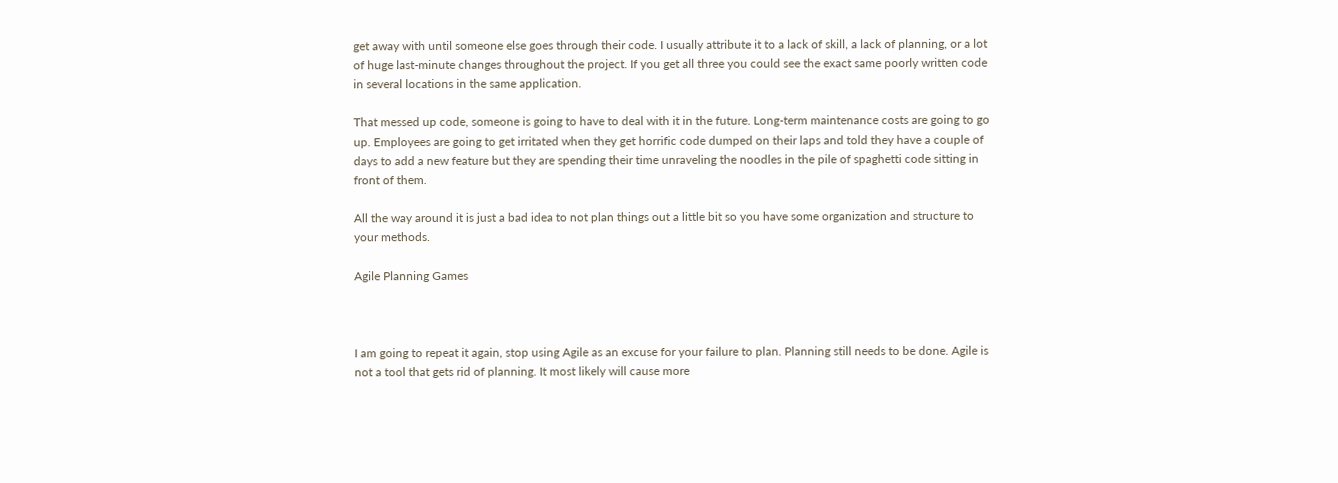get away with until someone else goes through their code. I usually attribute it to a lack of skill, a lack of planning, or a lot of huge last-minute changes throughout the project. If you get all three you could see the exact same poorly written code in several locations in the same application.

That messed up code, someone is going to have to deal with it in the future. Long-term maintenance costs are going to go up. Employees are going to get irritated when they get horrific code dumped on their laps and told they have a couple of days to add a new feature but they are spending their time unraveling the noodles in the pile of spaghetti code sitting in front of them.

All the way around it is just a bad idea to not plan things out a little bit so you have some organization and structure to your methods.

Agile Planning Games



I am going to repeat it again, stop using Agile as an excuse for your failure to plan. Planning still needs to be done. Agile is not a tool that gets rid of planning. It most likely will cause more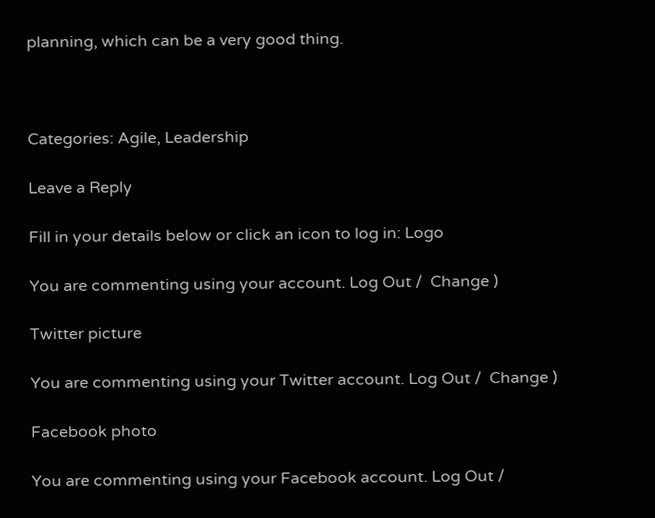planning, which can be a very good thing.



Categories: Agile, Leadership

Leave a Reply

Fill in your details below or click an icon to log in: Logo

You are commenting using your account. Log Out /  Change )

Twitter picture

You are commenting using your Twitter account. Log Out /  Change )

Facebook photo

You are commenting using your Facebook account. Log Out /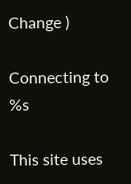Change )

Connecting to %s

This site uses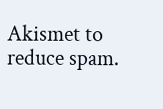Akismet to reduce spam.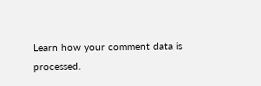Learn how your comment data is processed.